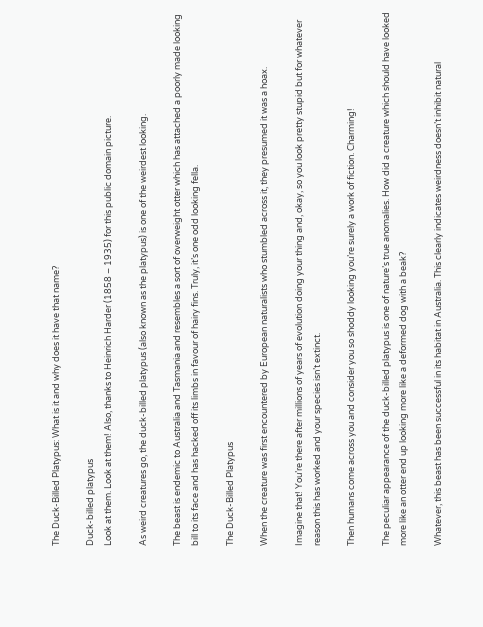The Duck-Billed Platypus: What is it and why does it have that name?

Duck-billed platypus
Look at them. Look at them! Also, thanks to Heinrich Harder (1858 – 1935) for this public domain picture.

As weird creatures go, the duck-billed platypus (also known as the platypus) is one of the weirdest looking.

The beast is endemic to Australia and Tasmania and resembles a sort of overweight otter which has attached a poorly made looking bill to its face and has hacked off its limbs in favour of hairy fins. Truly, it’s one odd looking fella.

The Duck-Billed Platypus

When the creature was first encountered by European naturalists who stumbled across it, they presumed it was a hoax.

Imagine that! You’re there after millions of years of evolution doing your thing and, okay, so you look pretty stupid but for whatever reason this has worked and your species isn’t extinct.

Then humans come across you and consider you so shoddy looking you’re surely a work of fiction. Charming!

The peculiar appearance of the duck-billed platypus is one of nature’s true anomalies. How did a creature which should have looked more like an otter end up looking more like a deformed dog with a beak?

Whatever, this beast has been successful in its habitat in Australia. This clearly indicates weirdness doesn’t inhibit natural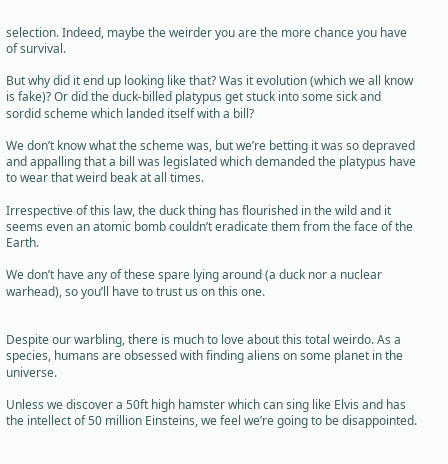selection. Indeed, maybe the weirder you are the more chance you have of survival.

But why did it end up looking like that? Was it evolution (which we all know is fake)? Or did the duck-billed platypus get stuck into some sick and sordid scheme which landed itself with a bill?

We don’t know what the scheme was, but we’re betting it was so depraved and appalling that a bill was legislated which demanded the platypus have to wear that weird beak at all times.

Irrespective of this law, the duck thing has flourished in the wild and it seems even an atomic bomb couldn’t eradicate them from the face of the Earth.

We don’t have any of these spare lying around (a duck nor a nuclear warhead), so you’ll have to trust us on this one.


Despite our warbling, there is much to love about this total weirdo. As a species, humans are obsessed with finding aliens on some planet in the universe.

Unless we discover a 50ft high hamster which can sing like Elvis and has the intellect of 50 million Einsteins, we feel we’re going to be disappointed.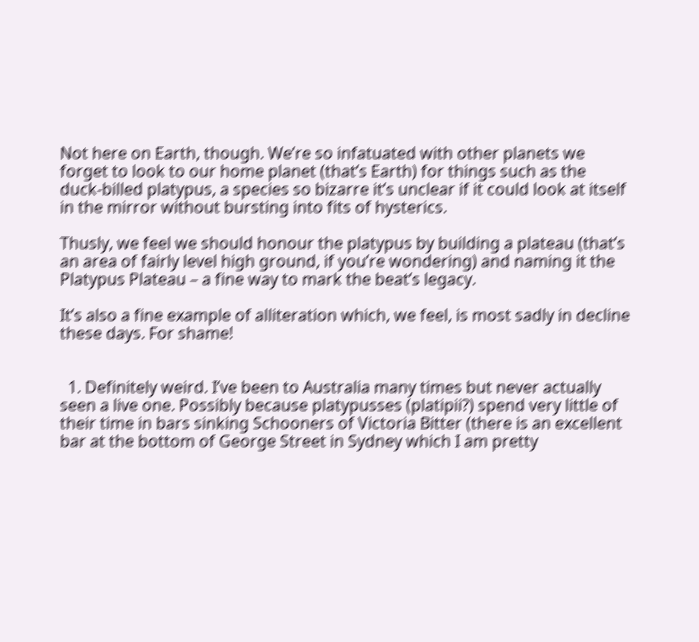Not here on Earth, though. We’re so infatuated with other planets we forget to look to our home planet (that’s Earth) for things such as the duck-billed platypus, a species so bizarre it’s unclear if it could look at itself in the mirror without bursting into fits of hysterics.

Thusly, we feel we should honour the platypus by building a plateau (that’s an area of fairly level high ground, if you’re wondering) and naming it the Platypus Plateau – a fine way to mark the beat’s legacy.

It’s also a fine example of alliteration which, we feel, is most sadly in decline these days. For shame!


  1. Definitely weird. I’ve been to Australia many times but never actually seen a live one. Possibly because platypusses (platipii?) spend very little of their time in bars sinking Schooners of Victoria Bitter (there is an excellent bar at the bottom of George Street in Sydney which I am pretty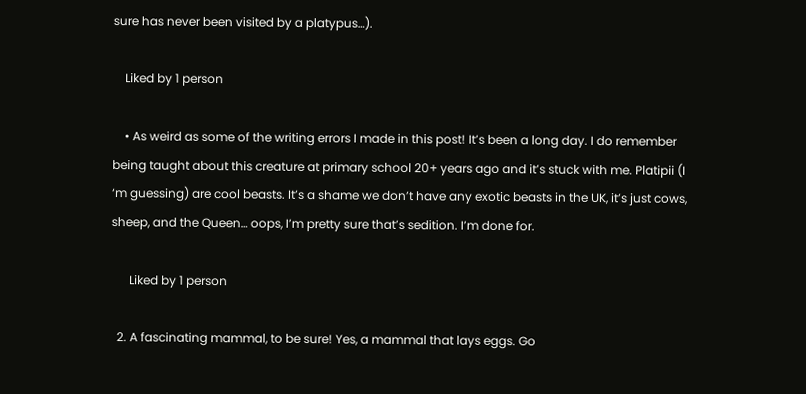sure has never been visited by a platypus…).

    Liked by 1 person

    • As weird as some of the writing errors I made in this post! It’s been a long day. I do remember being taught about this creature at primary school 20+ years ago and it’s stuck with me. Platipii (I ‘m guessing) are cool beasts. It’s a shame we don’t have any exotic beasts in the UK, it’s just cows, sheep, and the Queen… oops, I’m pretty sure that’s sedition. I’m done for.

      Liked by 1 person

  2. A fascinating mammal, to be sure! Yes, a mammal that lays eggs. Go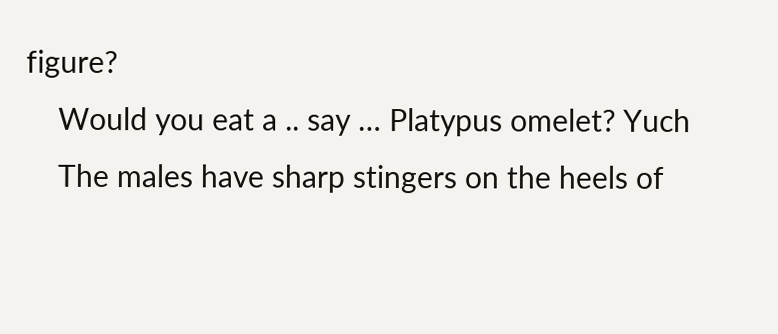figure?
    Would you eat a .. say … Platypus omelet? Yuch
    The males have sharp stingers on the heels of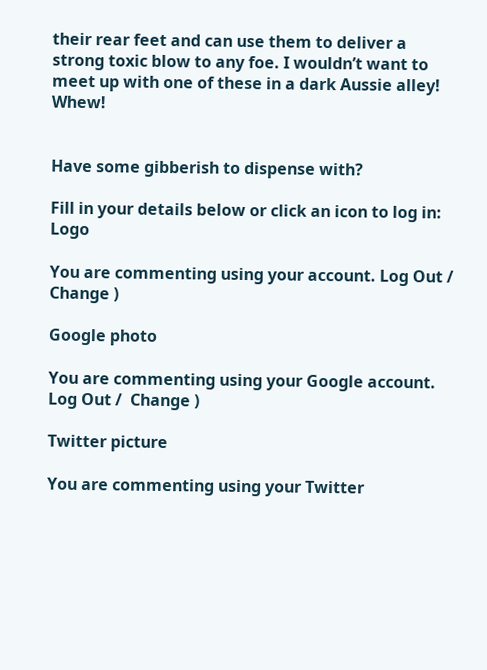their rear feet and can use them to deliver a strong toxic blow to any foe. I wouldn’t want to meet up with one of these in a dark Aussie alley! Whew!


Have some gibberish to dispense with?

Fill in your details below or click an icon to log in: Logo

You are commenting using your account. Log Out /  Change )

Google photo

You are commenting using your Google account. Log Out /  Change )

Twitter picture

You are commenting using your Twitter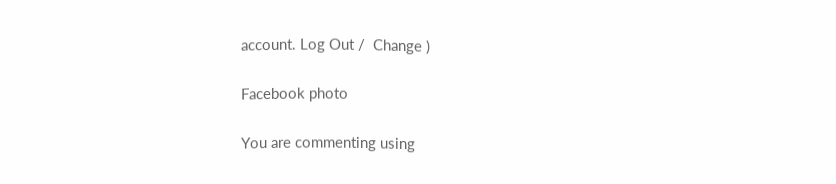account. Log Out /  Change )

Facebook photo

You are commenting using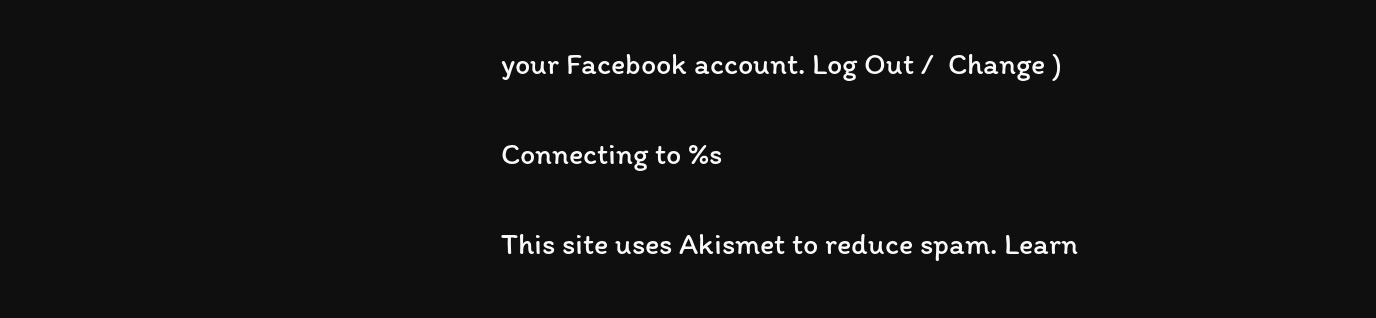your Facebook account. Log Out /  Change )

Connecting to %s

This site uses Akismet to reduce spam. Learn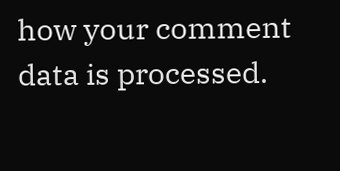how your comment data is processed.